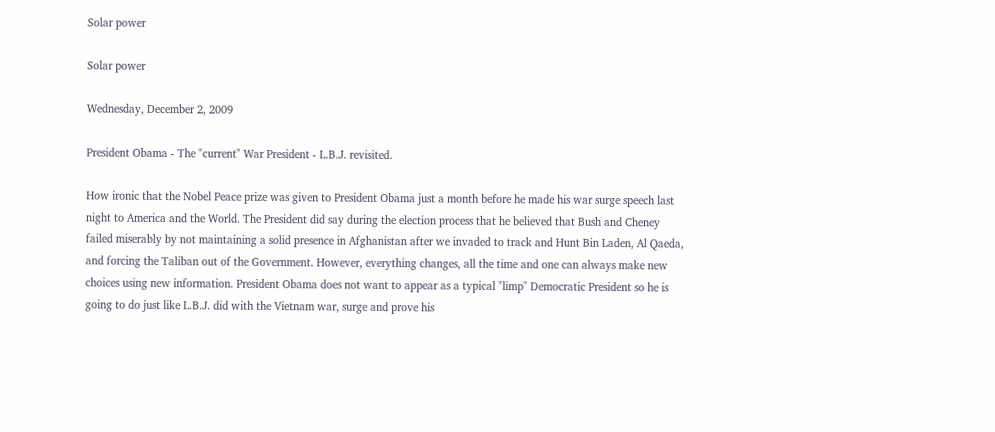Solar power

Solar power

Wednesday, December 2, 2009

President Obama - The "current" War President - L.B.J. revisited.

How ironic that the Nobel Peace prize was given to President Obama just a month before he made his war surge speech last night to America and the World. The President did say during the election process that he believed that Bush and Cheney failed miserably by not maintaining a solid presence in Afghanistan after we invaded to track and Hunt Bin Laden, Al Qaeda, and forcing the Taliban out of the Government. However, everything changes, all the time and one can always make new choices using new information. President Obama does not want to appear as a typical "limp" Democratic President so he is going to do just like L.B.J. did with the Vietnam war, surge and prove his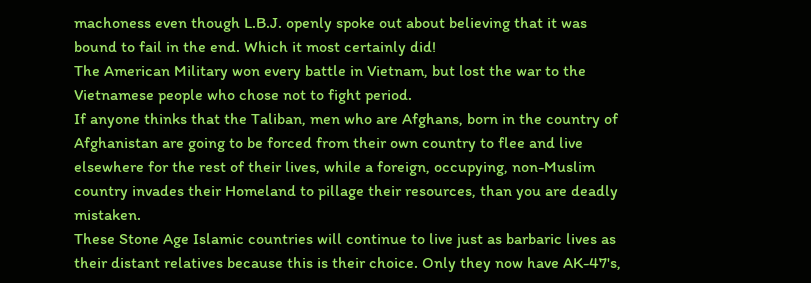machoness even though L.B.J. openly spoke out about believing that it was bound to fail in the end. Which it most certainly did!
The American Military won every battle in Vietnam, but lost the war to the Vietnamese people who chose not to fight period.
If anyone thinks that the Taliban, men who are Afghans, born in the country of Afghanistan are going to be forced from their own country to flee and live elsewhere for the rest of their lives, while a foreign, occupying, non-Muslim country invades their Homeland to pillage their resources, than you are deadly mistaken.
These Stone Age Islamic countries will continue to live just as barbaric lives as their distant relatives because this is their choice. Only they now have AK-47's,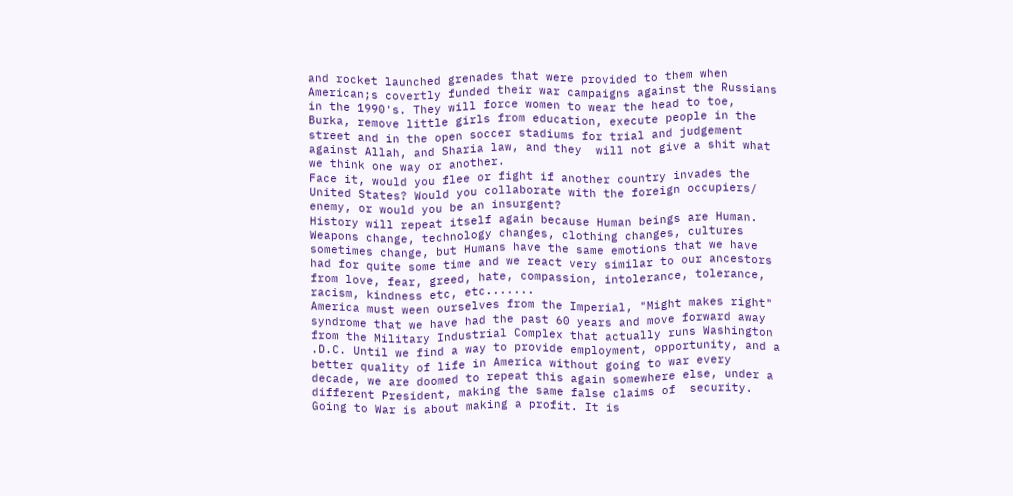and rocket launched grenades that were provided to them when American;s covertly funded their war campaigns against the Russians in the 1990's. They will force women to wear the head to toe, Burka, remove little girls from education, execute people in the street and in the open soccer stadiums for trial and judgement against Allah, and Sharia law, and they  will not give a shit what we think one way or another.
Face it, would you flee or fight if another country invades the United States? Would you collaborate with the foreign occupiers/ enemy, or would you be an insurgent?
History will repeat itself again because Human beings are Human. Weapons change, technology changes, clothing changes, cultures sometimes change, but Humans have the same emotions that we have had for quite some time and we react very similar to our ancestors from love, fear, greed, hate, compassion, intolerance, tolerance, racism, kindness etc, etc.......
America must ween ourselves from the Imperial, "Might makes right" syndrome that we have had the past 60 years and move forward away from the Military Industrial Complex that actually runs Washington .D.C. Until we find a way to provide employment, opportunity, and a better quality of life in America without going to war every decade, we are doomed to repeat this again somewhere else, under a different President, making the same false claims of  security.
Going to War is about making a profit. It is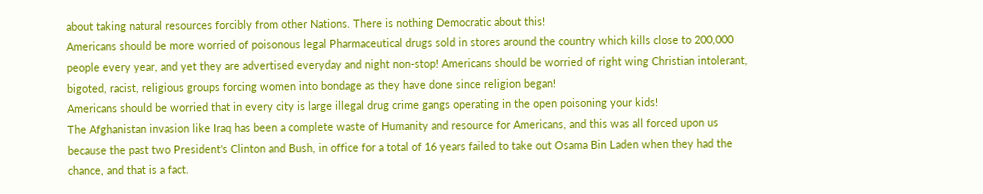about taking natural resources forcibly from other Nations. There is nothing Democratic about this!
Americans should be more worried of poisonous legal Pharmaceutical drugs sold in stores around the country which kills close to 200,000 people every year, and yet they are advertised everyday and night non-stop! Americans should be worried of right wing Christian intolerant, bigoted, racist, religious groups forcing women into bondage as they have done since religion began!
Americans should be worried that in every city is large illegal drug crime gangs operating in the open poisoning your kids!
The Afghanistan invasion like Iraq has been a complete waste of Humanity and resource for Americans, and this was all forced upon us because the past two President's Clinton and Bush, in office for a total of 16 years failed to take out Osama Bin Laden when they had the chance, and that is a fact.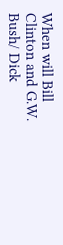When will Bill Clinton and G.W. Bush/ Dick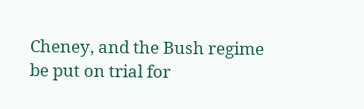Cheney, and the Bush regime  be put on trial for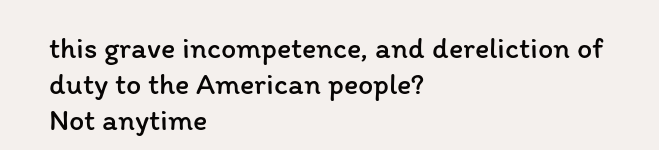this grave incompetence, and dereliction of duty to the American people?
Not anytime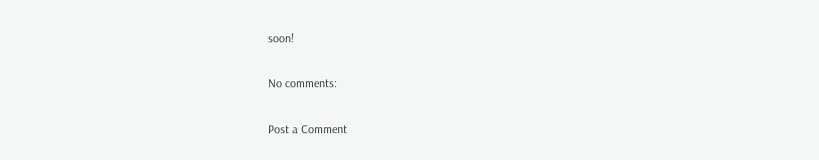soon!

No comments:

Post a Comment